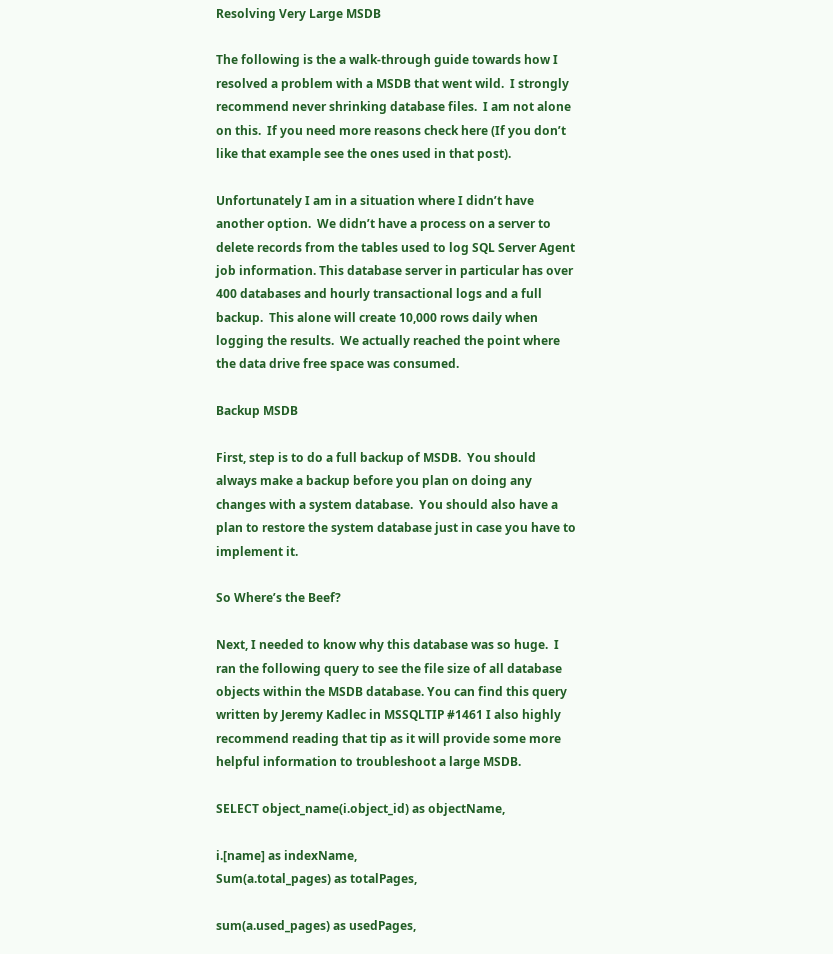Resolving Very Large MSDB

The following is the a walk-through guide towards how I resolved a problem with a MSDB that went wild.  I strongly recommend never shrinking database files.  I am not alone on this.  If you need more reasons check here (If you don’t like that example see the ones used in that post).

Unfortunately I am in a situation where I didn’t have another option.  We didn’t have a process on a server to delete records from the tables used to log SQL Server Agent job information. This database server in particular has over 400 databases and hourly transactional logs and a full backup.  This alone will create 10,000 rows daily when logging the results.  We actually reached the point where the data drive free space was consumed.

Backup MSDB

First, step is to do a full backup of MSDB.  You should always make a backup before you plan on doing any changes with a system database.  You should also have a plan to restore the system database just in case you have to implement it.

So Where’s the Beef?

Next, I needed to know why this database was so huge.  I ran the following query to see the file size of all database objects within the MSDB database. You can find this query written by Jeremy Kadlec in MSSQLTIP #1461 I also highly recommend reading that tip as it will provide some more helpful information to troubleshoot a large MSDB.

SELECT object_name(i.object_id) as objectName,

i.[name] as indexName,
Sum(a.total_pages) as totalPages,

sum(a.used_pages) as usedPages,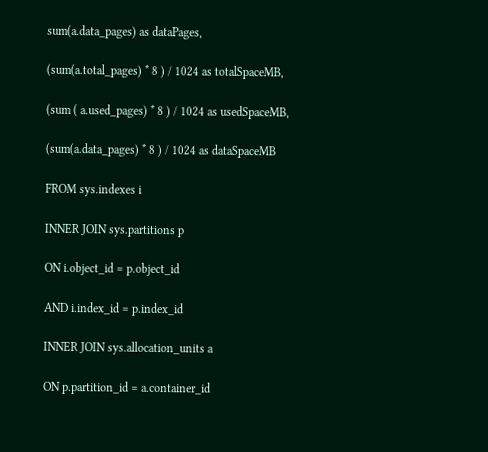sum(a.data_pages) as dataPages,

(sum(a.total_pages) * 8 ) / 1024 as totalSpaceMB,

(sum ( a.used_pages) * 8 ) / 1024 as usedSpaceMB,

(sum(a.data_pages) * 8 ) / 1024 as dataSpaceMB

FROM sys.indexes i

INNER JOIN sys.partitions p

ON i.object_id = p.object_id

AND i.index_id = p.index_id

INNER JOIN sys.allocation_units a

ON p.partition_id = a.container_id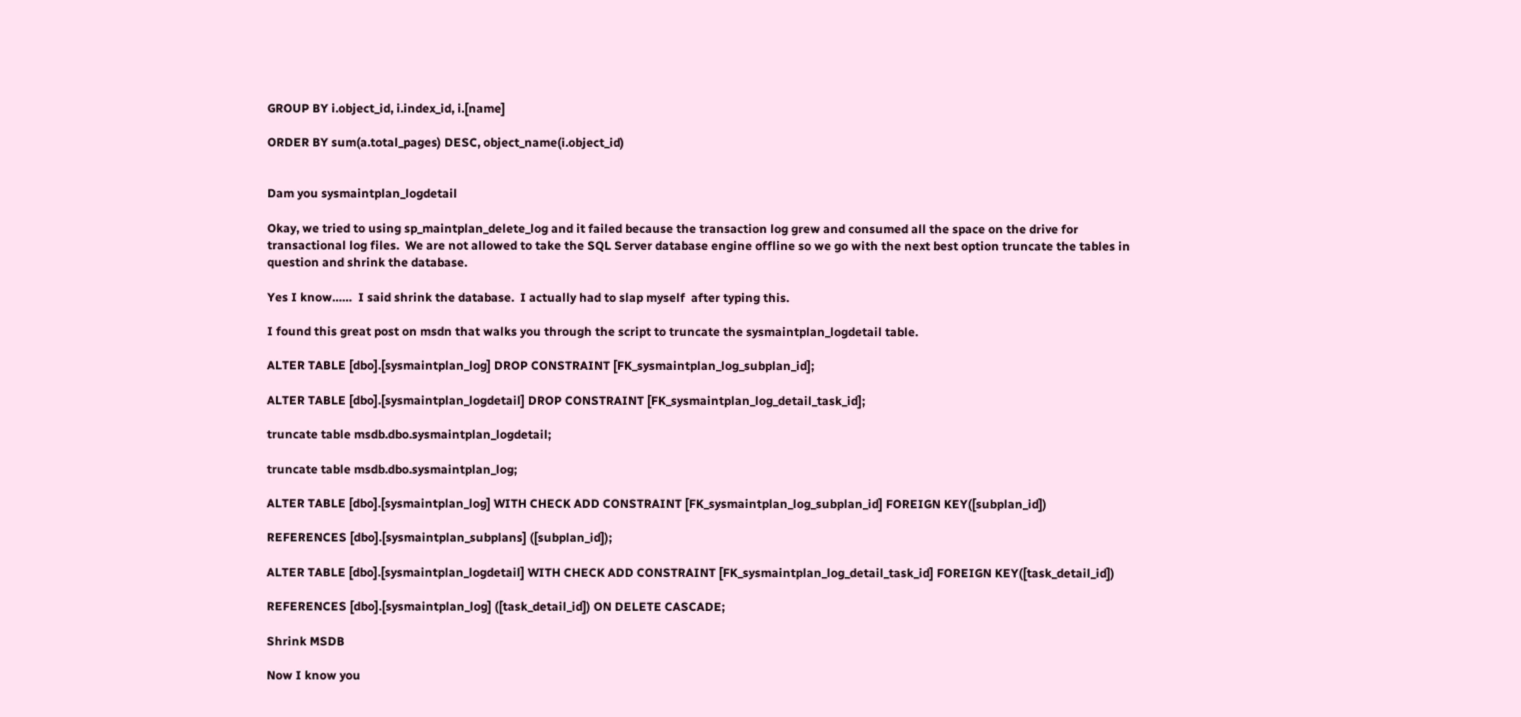GROUP BY i.object_id, i.index_id, i.[name]

ORDER BY sum(a.total_pages) DESC, object_name(i.object_id)


Dam you sysmaintplan_logdetail

Okay, we tried to using sp_maintplan_delete_log and it failed because the transaction log grew and consumed all the space on the drive for transactional log files.  We are not allowed to take the SQL Server database engine offline so we go with the next best option truncate the tables in question and shrink the database.

Yes I know……  I said shrink the database.  I actually had to slap myself  after typing this.

I found this great post on msdn that walks you through the script to truncate the sysmaintplan_logdetail table.

ALTER TABLE [dbo].[sysmaintplan_log] DROP CONSTRAINT [FK_sysmaintplan_log_subplan_id];

ALTER TABLE [dbo].[sysmaintplan_logdetail] DROP CONSTRAINT [FK_sysmaintplan_log_detail_task_id];

truncate table msdb.dbo.sysmaintplan_logdetail;

truncate table msdb.dbo.sysmaintplan_log;

ALTER TABLE [dbo].[sysmaintplan_log] WITH CHECK ADD CONSTRAINT [FK_sysmaintplan_log_subplan_id] FOREIGN KEY([subplan_id])

REFERENCES [dbo].[sysmaintplan_subplans] ([subplan_id]);

ALTER TABLE [dbo].[sysmaintplan_logdetail] WITH CHECK ADD CONSTRAINT [FK_sysmaintplan_log_detail_task_id] FOREIGN KEY([task_detail_id])

REFERENCES [dbo].[sysmaintplan_log] ([task_detail_id]) ON DELETE CASCADE;

Shrink MSDB

Now I know you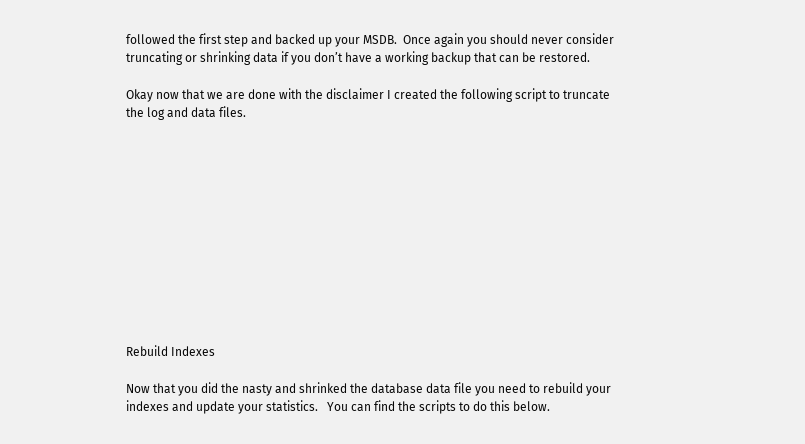followed the first step and backed up your MSDB.  Once again you should never consider truncating or shrinking data if you don’t have a working backup that can be restored.

Okay now that we are done with the disclaimer I created the following script to truncate the log and data files.












Rebuild Indexes

Now that you did the nasty and shrinked the database data file you need to rebuild your indexes and update your statistics.   You can find the scripts to do this below.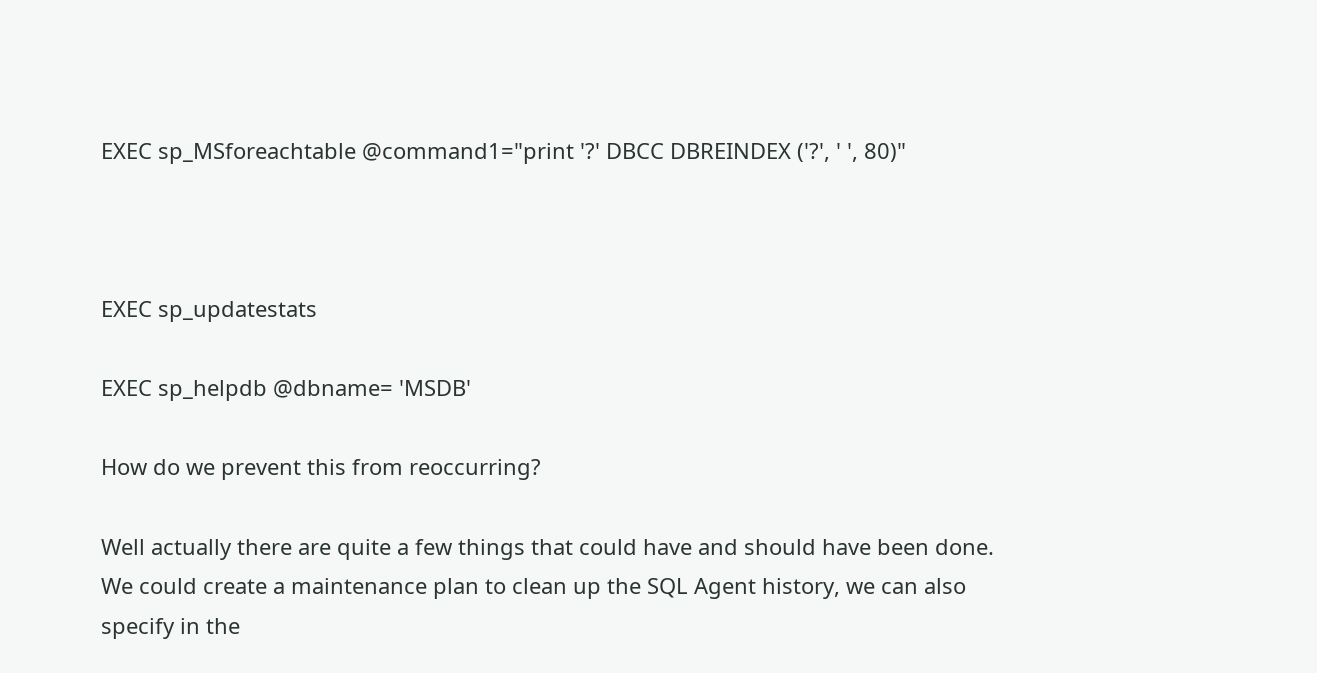EXEC sp_MSforeachtable @command1="print '?' DBCC DBREINDEX ('?', ' ', 80)"



EXEC sp_updatestats

EXEC sp_helpdb @dbname= 'MSDB'

How do we prevent this from reoccurring?

Well actually there are quite a few things that could have and should have been done.  We could create a maintenance plan to clean up the SQL Agent history, we can also specify in the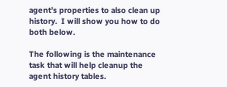agent’s properties to also clean up history.  I will show you how to do both below.

The following is the maintenance task that will help cleanup the agent history tables.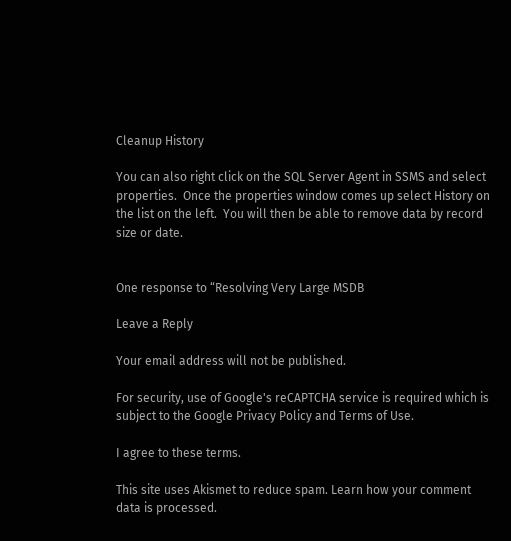Cleanup History

You can also right click on the SQL Server Agent in SSMS and select properties.  Once the properties window comes up select History on the list on the left.  You will then be able to remove data by record size or date.


One response to “Resolving Very Large MSDB

Leave a Reply

Your email address will not be published.

For security, use of Google's reCAPTCHA service is required which is subject to the Google Privacy Policy and Terms of Use.

I agree to these terms.

This site uses Akismet to reduce spam. Learn how your comment data is processed.